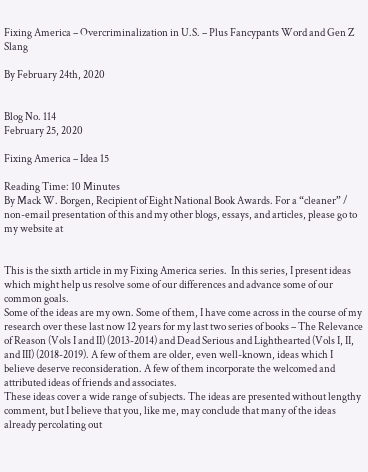Fixing America – Overcriminalization in U.S. – Plus Fancypants Word and Gen Z Slang

By February 24th, 2020


Blog No. 114
February 25, 2020

Fixing America – Idea 15

Reading Time: 10 Minutes
By Mack W. Borgen, Recipient of Eight National Book Awards. For a “cleaner” / non-email presentation of this and my other blogs, essays, and articles, please go to my website at


This is the sixth article in my Fixing America series.  In this series, I present ideas which might help us resolve some of our differences and advance some of our common goals.
Some of the ideas are my own. Some of them, I have come across in the course of my research over these last now 12 years for my last two series of books – The Relevance of Reason (Vols I and II) (2013-2014) and Dead Serious and Lighthearted (Vols I, II, and III) (2018-2019). A few of them are older, even well-known, ideas which I believe deserve reconsideration. A few of them incorporate the welcomed and attributed ideas of friends and associates.
These ideas cover a wide range of subjects. The ideas are presented without lengthy comment, but I believe that you, like me, may conclude that many of the ideas already percolating out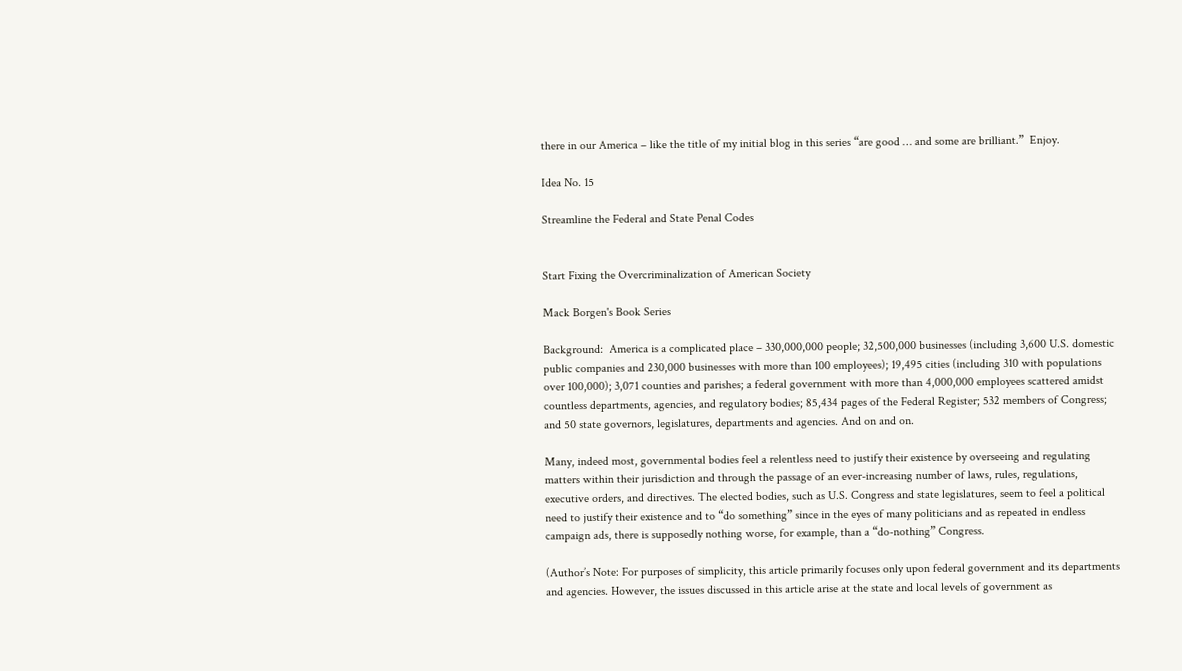there in our America – like the title of my initial blog in this series “are good … and some are brilliant.”  Enjoy.

Idea No. 15

Streamline the Federal and State Penal Codes


Start Fixing the Overcriminalization of American Society

Mack Borgen's Book Series

Background:  America is a complicated place – 330,000,000 people; 32,500,000 businesses (including 3,600 U.S. domestic public companies and 230,000 businesses with more than 100 employees); 19,495 cities (including 310 with populations over 100,000); 3,071 counties and parishes; a federal government with more than 4,000,000 employees scattered amidst countless departments, agencies, and regulatory bodies; 85,434 pages of the Federal Register; 532 members of Congress; and 50 state governors, legislatures, departments and agencies. And on and on.

Many, indeed most, governmental bodies feel a relentless need to justify their existence by overseeing and regulating matters within their jurisdiction and through the passage of an ever-increasing number of laws, rules, regulations, executive orders, and directives. The elected bodies, such as U.S. Congress and state legislatures, seem to feel a political need to justify their existence and to “do something” since in the eyes of many politicians and as repeated in endless campaign ads, there is supposedly nothing worse, for example, than a “do-nothing” Congress.

(Author’s Note: For purposes of simplicity, this article primarily focuses only upon federal government and its departments and agencies. However, the issues discussed in this article arise at the state and local levels of government as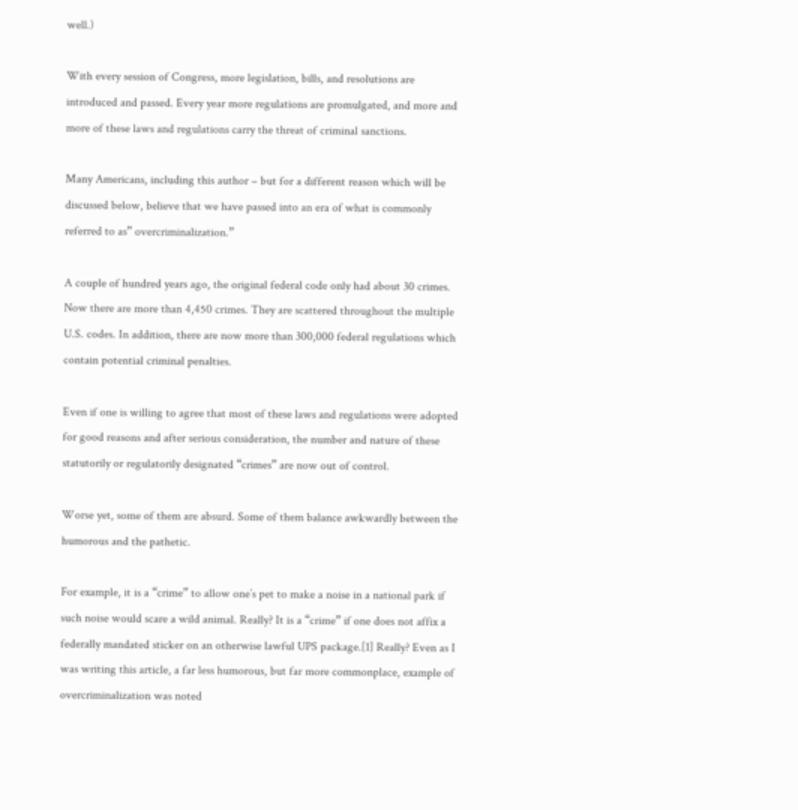well.)

With every session of Congress, more legislation, bills, and resolutions are introduced and passed. Every year more regulations are promulgated, and more and more of these laws and regulations carry the threat of criminal sanctions.

Many Americans, including this author – but for a different reason which will be discussed below, believe that we have passed into an era of what is commonly referred to as” overcriminalization.”

A couple of hundred years ago, the original federal code only had about 30 crimes. Now there are more than 4,450 crimes. They are scattered throughout the multiple U.S. codes. In addition, there are now more than 300,000 federal regulations which contain potential criminal penalties.

Even if one is willing to agree that most of these laws and regulations were adopted for good reasons and after serious consideration, the number and nature of these statutorily or regulatorily designated “crimes” are now out of control.

Worse yet, some of them are absurd. Some of them balance awkwardly between the humorous and the pathetic.

For example, it is a “crime” to allow one’s pet to make a noise in a national park if such noise would scare a wild animal. Really? It is a “crime” if one does not affix a federally mandated sticker on an otherwise lawful UPS package.[1] Really? Even as I was writing this article, a far less humorous, but far more commonplace, example of overcriminalization was noted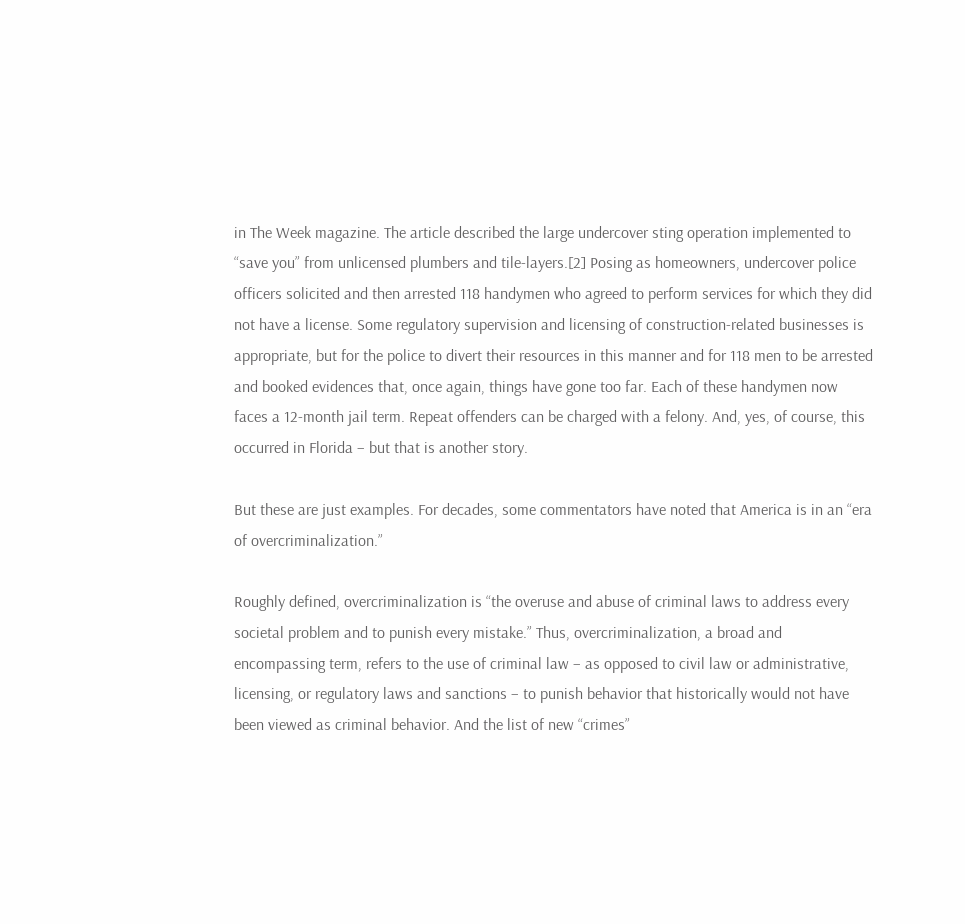in The Week magazine. The article described the large undercover sting operation implemented to “save you” from unlicensed plumbers and tile-layers.[2] Posing as homeowners, undercover police officers solicited and then arrested 118 handymen who agreed to perform services for which they did not have a license. Some regulatory supervision and licensing of construction-related businesses is appropriate, but for the police to divert their resources in this manner and for 118 men to be arrested and booked evidences that, once again, things have gone too far. Each of these handymen now faces a 12-month jail term. Repeat offenders can be charged with a felony. And, yes, of course, this occurred in Florida – but that is another story.

But these are just examples. For decades, some commentators have noted that America is in an “era of overcriminalization.”

Roughly defined, overcriminalization is “the overuse and abuse of criminal laws to address every societal problem and to punish every mistake.” Thus, overcriminalization, a broad and encompassing term, refers to the use of criminal law – as opposed to civil law or administrative, licensing, or regulatory laws and sanctions – to punish behavior that historically would not have been viewed as criminal behavior. And the list of new “crimes”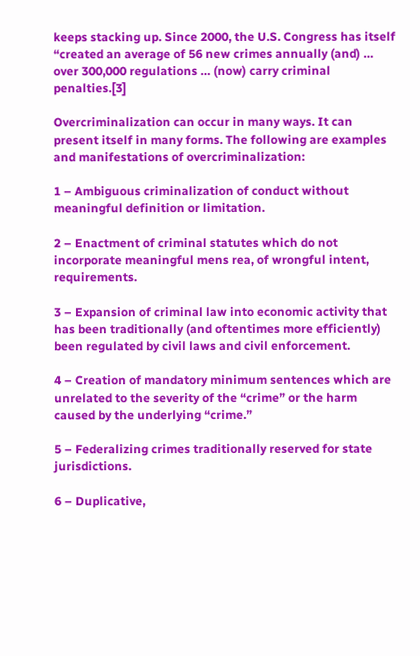keeps stacking up. Since 2000, the U.S. Congress has itself “created an average of 56 new crimes annually (and) … over 300,000 regulations … (now) carry criminal penalties.[3]

Overcriminalization can occur in many ways. It can present itself in many forms. The following are examples and manifestations of overcriminalization:

1 – Ambiguous criminalization of conduct without meaningful definition or limitation.

2 – Enactment of criminal statutes which do not incorporate meaningful mens rea, of wrongful intent, requirements.

3 – Expansion of criminal law into economic activity that has been traditionally (and oftentimes more efficiently) been regulated by civil laws and civil enforcement.

4 – Creation of mandatory minimum sentences which are unrelated to the severity of the “crime” or the harm caused by the underlying “crime.”

5 – Federalizing crimes traditionally reserved for state jurisdictions.

6 – Duplicative,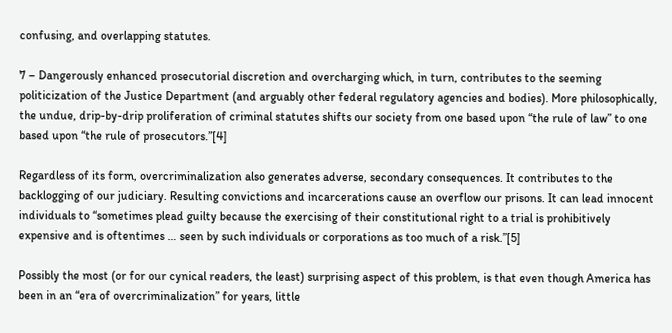confusing, and overlapping statutes.

7 – Dangerously enhanced prosecutorial discretion and overcharging which, in turn, contributes to the seeming politicization of the Justice Department (and arguably other federal regulatory agencies and bodies). More philosophically, the undue, drip-by-drip proliferation of criminal statutes shifts our society from one based upon “the rule of law” to one based upon “the rule of prosecutors.”[4]

Regardless of its form, overcriminalization also generates adverse, secondary consequences. It contributes to the backlogging of our judiciary. Resulting convictions and incarcerations cause an overflow our prisons. It can lead innocent individuals to “sometimes plead guilty because the exercising of their constitutional right to a trial is prohibitively expensive and is oftentimes … seen by such individuals or corporations as too much of a risk.”[5]

Possibly the most (or for our cynical readers, the least) surprising aspect of this problem, is that even though America has been in an “era of overcriminalization” for years, little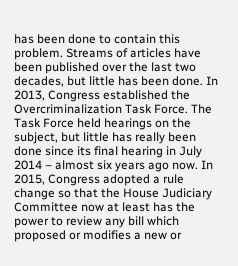has been done to contain this problem. Streams of articles have been published over the last two decades, but little has been done. In 2013, Congress established the Overcriminalization Task Force. The Task Force held hearings on the subject, but little has really been done since its final hearing in July 2014 – almost six years ago now. In 2015, Congress adopted a rule change so that the House Judiciary Committee now at least has the power to review any bill which proposed or modifies a new or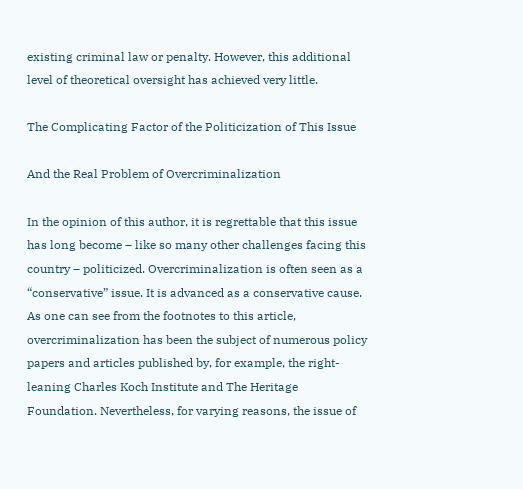existing criminal law or penalty. However, this additional level of theoretical oversight has achieved very little.

The Complicating Factor of the Politicization of This Issue

And the Real Problem of Overcriminalization

In the opinion of this author, it is regrettable that this issue has long become – like so many other challenges facing this country – politicized. Overcriminalization is often seen as a “conservative” issue. It is advanced as a conservative cause. As one can see from the footnotes to this article, overcriminalization has been the subject of numerous policy papers and articles published by, for example, the right-leaning Charles Koch Institute and The Heritage Foundation. Nevertheless, for varying reasons, the issue of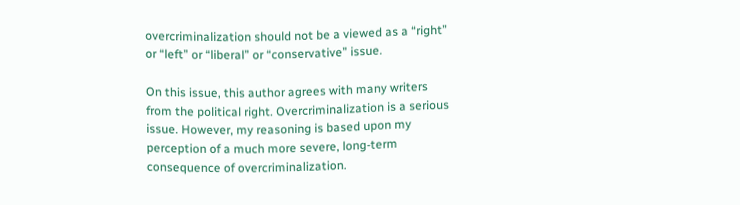overcriminalization should not be a viewed as a “right” or “left” or “liberal” or “conservative” issue.

On this issue, this author agrees with many writers from the political right. Overcriminalization is a serious issue. However, my reasoning is based upon my perception of a much more severe, long-term consequence of overcriminalization.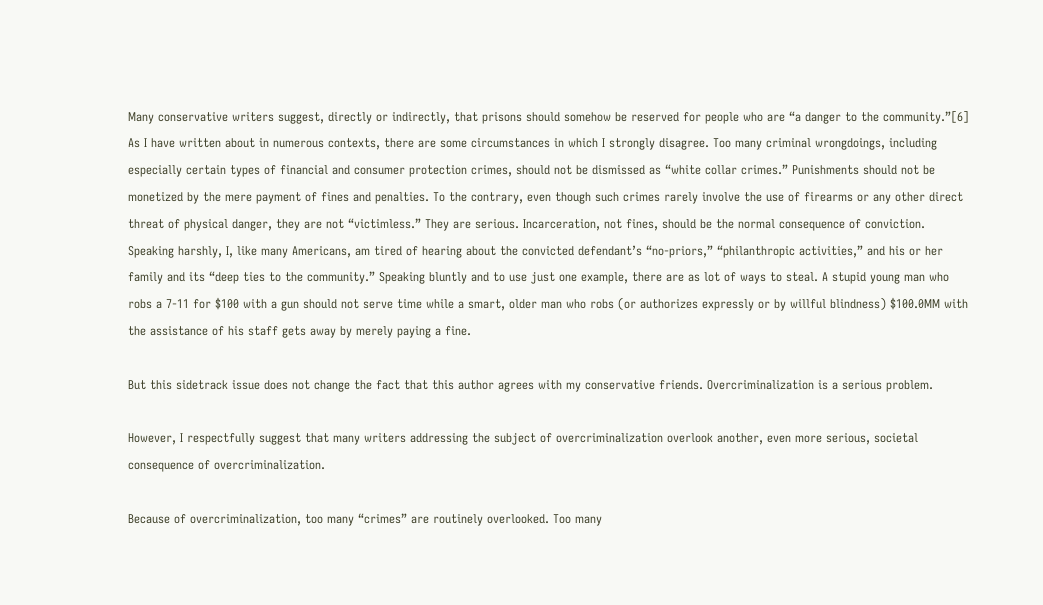Many conservative writers suggest, directly or indirectly, that prisons should somehow be reserved for people who are “a danger to the community.”[6] As I have written about in numerous contexts, there are some circumstances in which I strongly disagree. Too many criminal wrongdoings, including especially certain types of financial and consumer protection crimes, should not be dismissed as “white collar crimes.” Punishments should not be monetized by the mere payment of fines and penalties. To the contrary, even though such crimes rarely involve the use of firearms or any other direct threat of physical danger, they are not “victimless.” They are serious. Incarceration, not fines, should be the normal consequence of conviction. Speaking harshly, I, like many Americans, am tired of hearing about the convicted defendant’s “no-priors,” “philanthropic activities,” and his or her family and its “deep ties to the community.” Speaking bluntly and to use just one example, there are as lot of ways to steal. A stupid young man who robs a 7-11 for $100 with a gun should not serve time while a smart, older man who robs (or authorizes expressly or by willful blindness) $100.0MM with the assistance of his staff gets away by merely paying a fine.

But this sidetrack issue does not change the fact that this author agrees with my conservative friends. Overcriminalization is a serious problem.

However, I respectfully suggest that many writers addressing the subject of overcriminalization overlook another, even more serious, societal consequence of overcriminalization.

Because of overcriminalization, too many “crimes” are routinely overlooked. Too many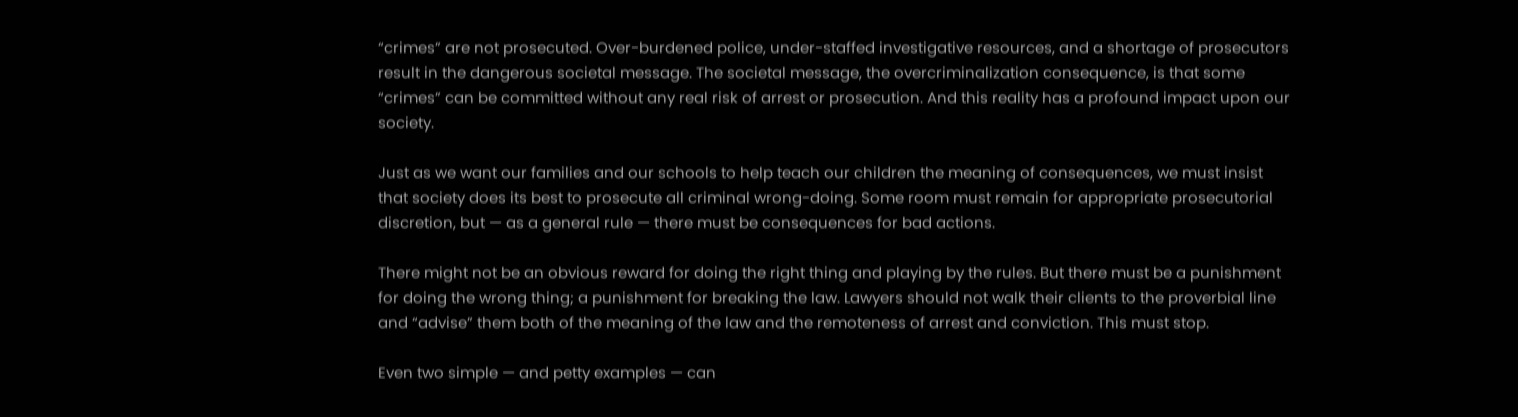“crimes” are not prosecuted. Over-burdened police, under-staffed investigative resources, and a shortage of prosecutors result in the dangerous societal message. The societal message, the overcriminalization consequence, is that some “crimes” can be committed without any real risk of arrest or prosecution. And this reality has a profound impact upon our society.

Just as we want our families and our schools to help teach our children the meaning of consequences, we must insist that society does its best to prosecute all criminal wrong-doing. Some room must remain for appropriate prosecutorial discretion, but — as a general rule — there must be consequences for bad actions.

There might not be an obvious reward for doing the right thing and playing by the rules. But there must be a punishment for doing the wrong thing; a punishment for breaking the law. Lawyers should not walk their clients to the proverbial line and “advise” them both of the meaning of the law and the remoteness of arrest and conviction. This must stop.

Even two simple — and petty examples — can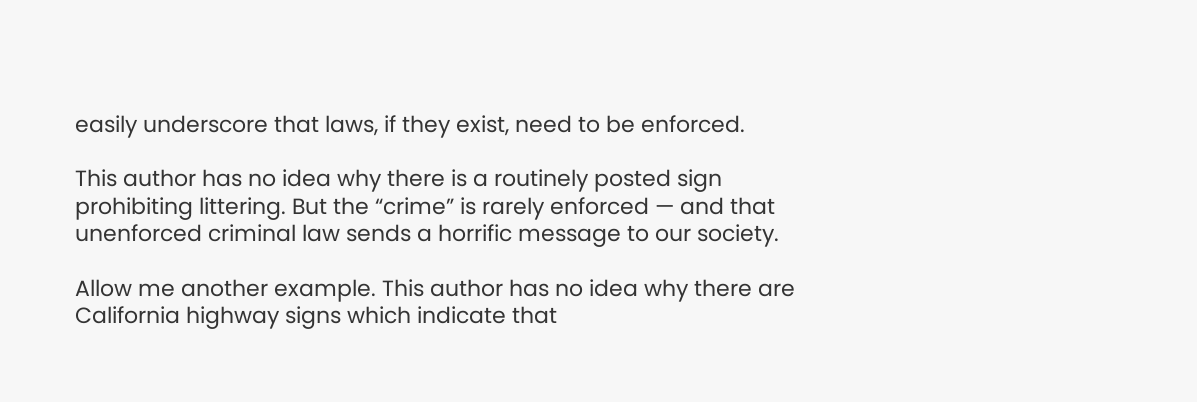easily underscore that laws, if they exist, need to be enforced.

This author has no idea why there is a routinely posted sign prohibiting littering. But the “crime” is rarely enforced — and that unenforced criminal law sends a horrific message to our society.

Allow me another example. This author has no idea why there are California highway signs which indicate that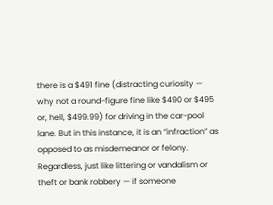there is a $491 fine (distracting curiosity — why not a round-figure fine like $490 or $495 or, hell, $499.99) for driving in the car-pool lane. But in this instance, it is an “infraction” as opposed to as misdemeanor or felony. Regardless, just like littering or vandalism or theft or bank robbery — if someone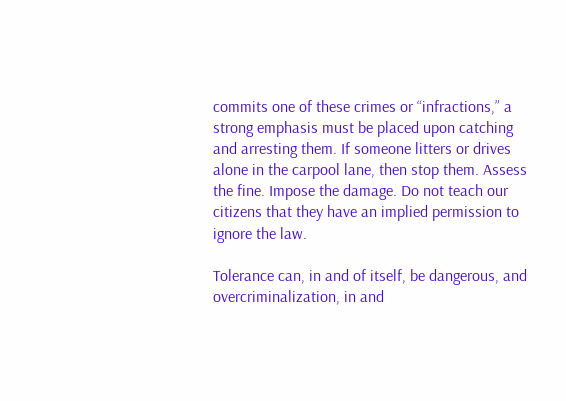commits one of these crimes or “infractions,” a strong emphasis must be placed upon catching and arresting them. If someone litters or drives alone in the carpool lane, then stop them. Assess the fine. Impose the damage. Do not teach our citizens that they have an implied permission to ignore the law.

Tolerance can, in and of itself, be dangerous, and overcriminalization, in and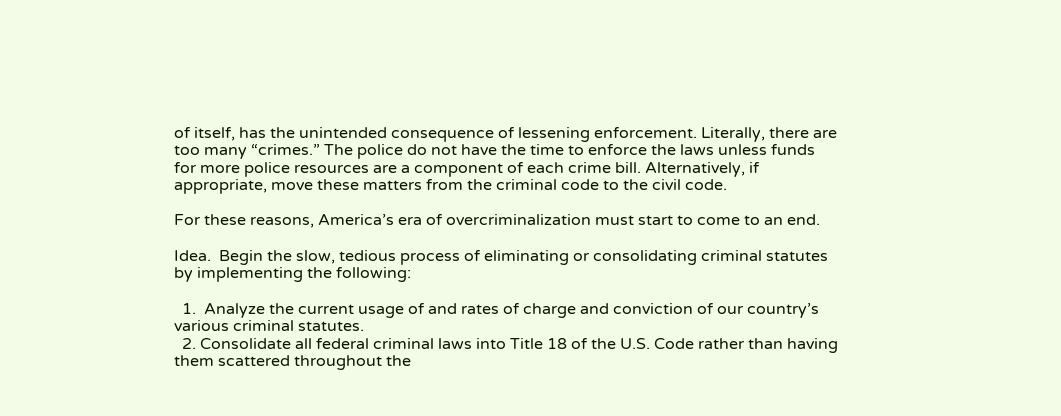of itself, has the unintended consequence of lessening enforcement. Literally, there are too many “crimes.” The police do not have the time to enforce the laws unless funds for more police resources are a component of each crime bill. Alternatively, if appropriate, move these matters from the criminal code to the civil code.

For these reasons, America’s era of overcriminalization must start to come to an end.

Idea.  Begin the slow, tedious process of eliminating or consolidating criminal statutes by implementing the following:

  1.  Analyze the current usage of and rates of charge and conviction of our country’s various criminal statutes.
  2. Consolidate all federal criminal laws into Title 18 of the U.S. Code rather than having them scattered throughout the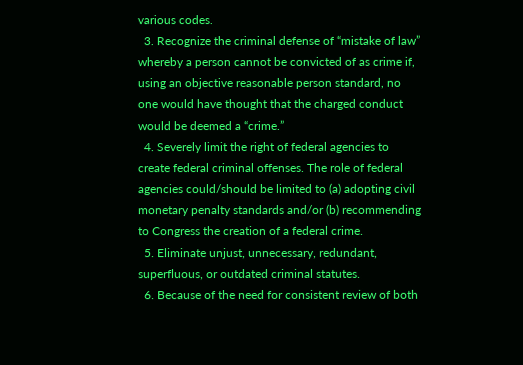various codes.
  3. Recognize the criminal defense of “mistake of law” whereby a person cannot be convicted of as crime if, using an objective reasonable person standard, no one would have thought that the charged conduct would be deemed a “crime.”
  4. Severely limit the right of federal agencies to create federal criminal offenses. The role of federal agencies could/should be limited to (a) adopting civil monetary penalty standards and/or (b) recommending to Congress the creation of a federal crime.
  5. Eliminate unjust, unnecessary, redundant, superfluous, or outdated criminal statutes.
  6. Because of the need for consistent review of both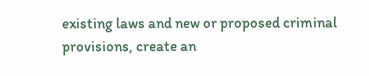existing laws and new or proposed criminal provisions, create an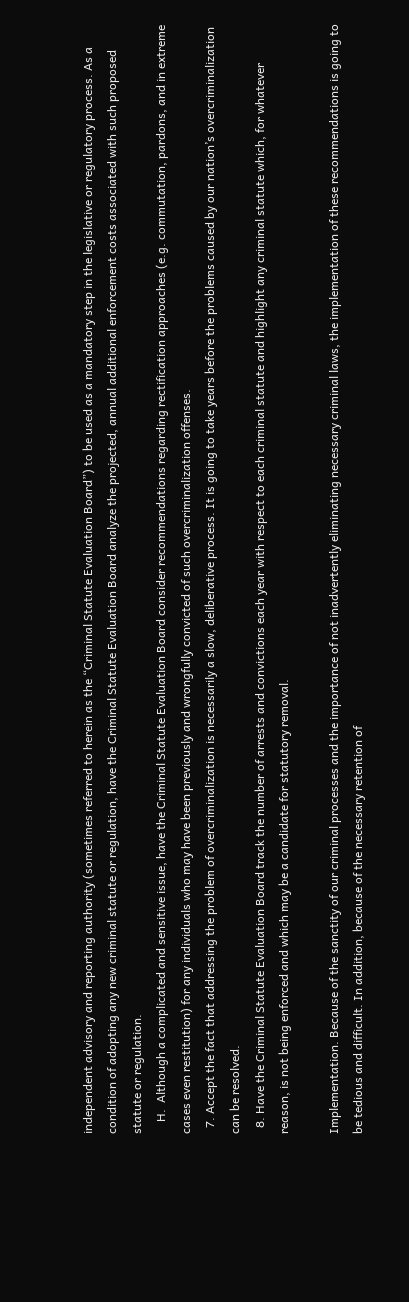independent advisory and reporting authority (sometimes referred to herein as the “Criminal Statute Evaluation Board”) to be used as a mandatory step in the legislative or regulatory process. As a condition of adopting any new criminal statute or regulation, have the Criminal Statute Evaluation Board analyze the projected, annual additional enforcement costs associated with such proposed statute or regulation.
    H.  Although a complicated and sensitive issue, have the Criminal Statute Evaluation Board consider recommendations regarding rectification approaches (e.g. commutation, pardons, and in extreme cases even restitution) for any individuals who may have been previously and wrongfully convicted of such overcriminalization offenses.
  7. Accept the fact that addressing the problem of overcriminalization is necessarily a slow, deliberative process. It is going to take years before the problems caused by our nation’s overcriminalization can be resolved.
  8. Have the Criminal Statute Evaluation Board track the number of arrests and convictions each year with respect to each criminal statute and highlight any criminal statute which, for whatever reason, is not being enforced and which may be a candidate for statutory removal.

Implementation. Because of the sanctity of our criminal processes and the importance of not inadvertently eliminating necessary criminal laws, the implementation of these recommendations is going to be tedious and difficult. In addition, because of the necessary retention of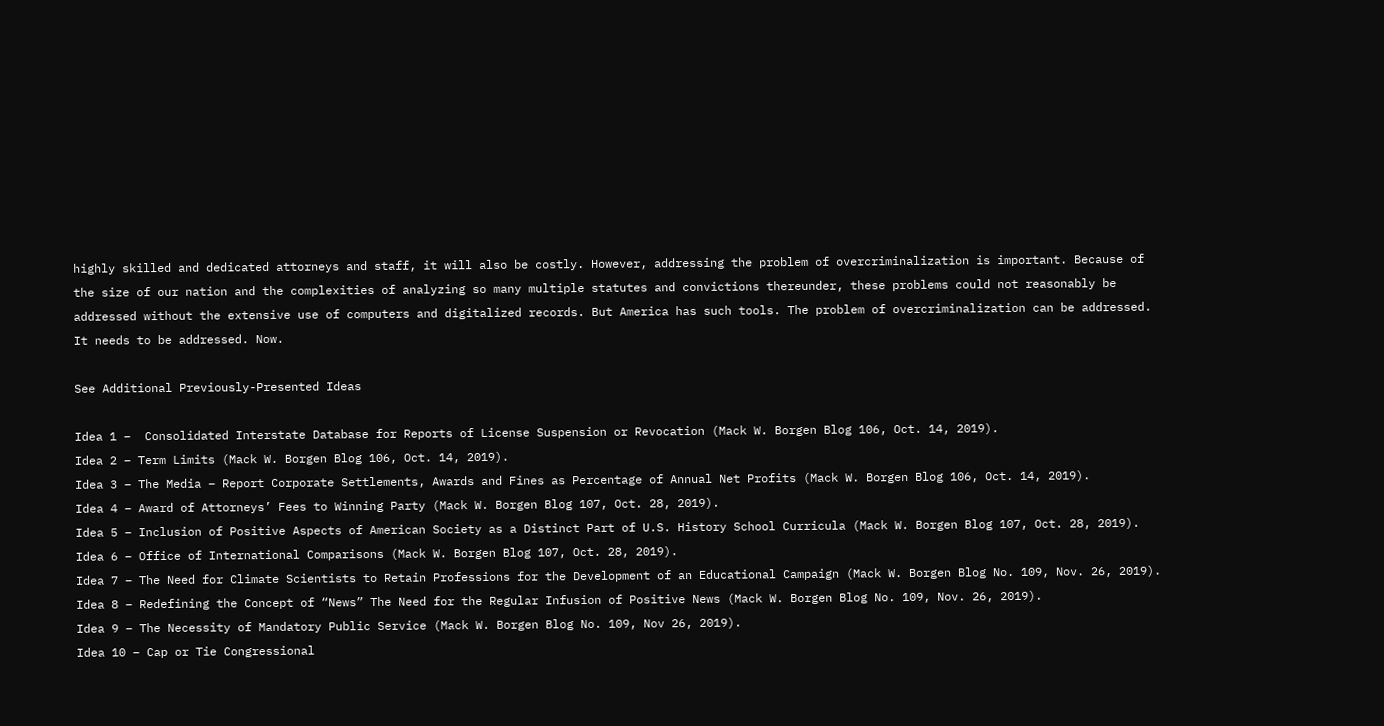highly skilled and dedicated attorneys and staff, it will also be costly. However, addressing the problem of overcriminalization is important. Because of the size of our nation and the complexities of analyzing so many multiple statutes and convictions thereunder, these problems could not reasonably be addressed without the extensive use of computers and digitalized records. But America has such tools. The problem of overcriminalization can be addressed. It needs to be addressed. Now.

See Additional Previously-Presented Ideas

Idea 1 –  Consolidated Interstate Database for Reports of License Suspension or Revocation (Mack W. Borgen Blog 106, Oct. 14, 2019).
Idea 2 – Term Limits (Mack W. Borgen Blog 106, Oct. 14, 2019).
Idea 3 – The Media – Report Corporate Settlements, Awards and Fines as Percentage of Annual Net Profits (Mack W. Borgen Blog 106, Oct. 14, 2019).
Idea 4 – Award of Attorneys’ Fees to Winning Party (Mack W. Borgen Blog 107, Oct. 28, 2019).
Idea 5 – Inclusion of Positive Aspects of American Society as a Distinct Part of U.S. History School Curricula (Mack W. Borgen Blog 107, Oct. 28, 2019).
Idea 6 – Office of International Comparisons (Mack W. Borgen Blog 107, Oct. 28, 2019).
Idea 7 – The Need for Climate Scientists to Retain Professions for the Development of an Educational Campaign (Mack W. Borgen Blog No. 109, Nov. 26, 2019).
Idea 8 – Redefining the Concept of “News” The Need for the Regular Infusion of Positive News (Mack W. Borgen Blog No. 109, Nov. 26, 2019).
Idea 9 – The Necessity of Mandatory Public Service (Mack W. Borgen Blog No. 109, Nov 26, 2019).
Idea 10 – Cap or Tie Congressional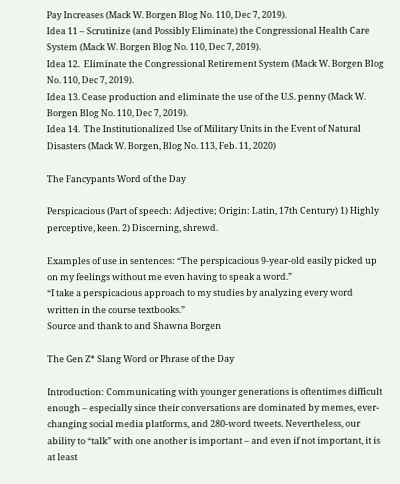Pay Increases (Mack W. Borgen Blog No. 110, Dec 7, 2019).
Idea 11 – Scrutinize (and Possibly Eliminate) the Congressional Health Care System (Mack W. Borgen Blog No. 110, Dec 7, 2019).
Idea 12.  Eliminate the Congressional Retirement System (Mack W. Borgen Blog No. 110, Dec 7, 2019).
Idea 13. Cease production and eliminate the use of the U.S. penny (Mack W. Borgen Blog No. 110, Dec 7, 2019).
Idea 14.  The Institutionalized Use of Military Units in the Event of Natural Disasters (Mack W. Borgen, Blog No. 113, Feb. 11, 2020)

The Fancypants Word of the Day

Perspicacious (Part of speech: Adjective; Origin: Latin, 17th Century) 1) Highly perceptive, keen. 2) Discerning, shrewd.

Examples of use in sentences: “The perspicacious 9-year-old easily picked up on my feelings without me even having to speak a word.”
“I take a perspicacious approach to my studies by analyzing every word written in the course textbooks.”
Source and thank to and Shawna Borgen

The Gen Z* Slang Word or Phrase of the Day

Introduction: Communicating with younger generations is oftentimes difficult enough – especially since their conversations are dominated by memes, ever-changing social media platforms, and 280-word tweets. Nevertheless, our ability to “talk” with one another is important – and even if not important, it is at least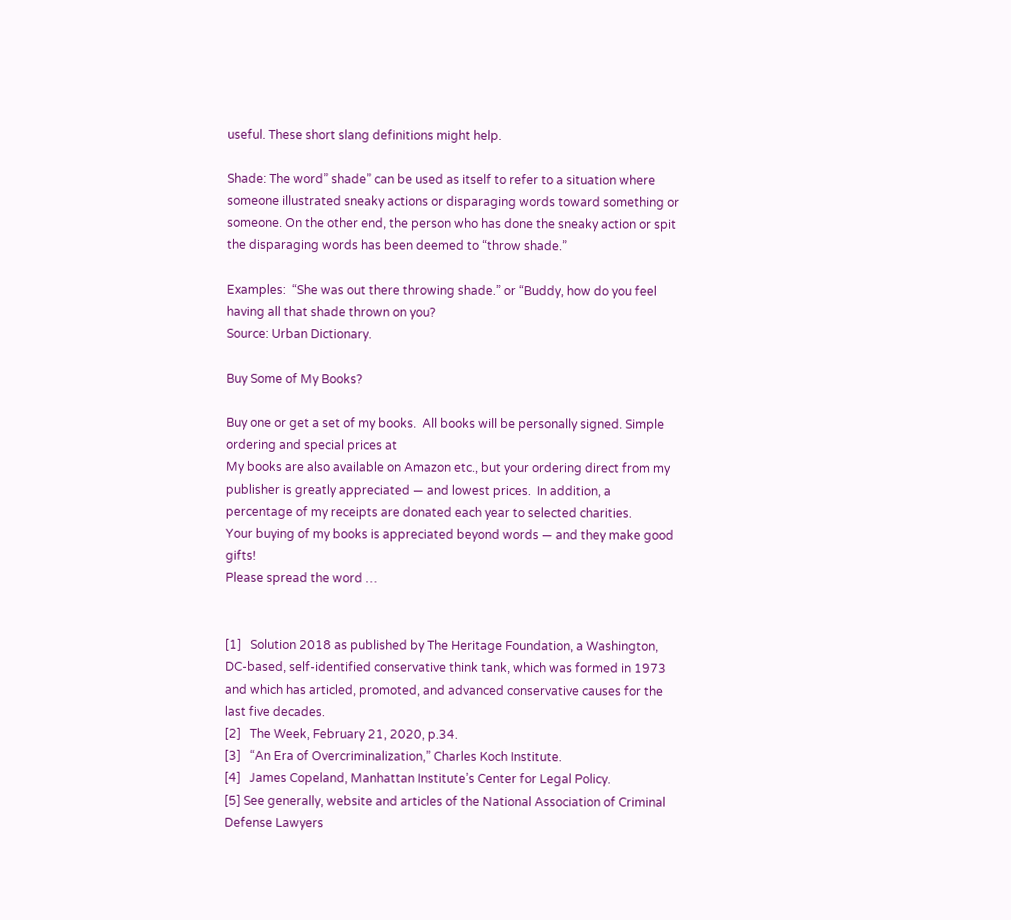useful. These short slang definitions might help.

Shade: The word” shade” can be used as itself to refer to a situation where someone illustrated sneaky actions or disparaging words toward something or someone. On the other end, the person who has done the sneaky action or spit the disparaging words has been deemed to “throw shade.”

Examples:  “She was out there throwing shade.” or “Buddy, how do you feel having all that shade thrown on you?
Source: Urban Dictionary.

Buy Some of My Books?

Buy one or get a set of my books.  All books will be personally signed. Simple ordering and special prices at
My books are also available on Amazon etc., but your ordering direct from my publisher is greatly appreciated — and lowest prices.  In addition, a percentage of my receipts are donated each year to selected charities.
Your buying of my books is appreciated beyond words — and they make good gifts!
Please spread the word …


[1]   Solution 2018 as published by The Heritage Foundation, a Washington, DC-based, self-identified conservative think tank, which was formed in 1973 and which has articled, promoted, and advanced conservative causes for the last five decades.
[2]   The Week, February 21, 2020, p.34.
[3]   “An Era of Overcriminalization,” Charles Koch Institute.
[4]   James Copeland, Manhattan Institute’s Center for Legal Policy.
[5] See generally, website and articles of the National Association of Criminal Defense Lawyers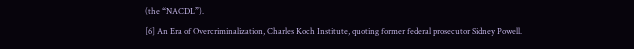(the “NACDL”).
[6] An Era of Overcriminalization, Charles Koch Institute, quoting former federal prosecutor Sidney Powell.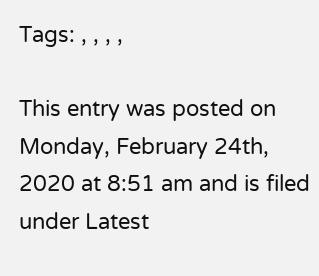Tags: , , , ,

This entry was posted on Monday, February 24th, 2020 at 8:51 am and is filed under Latest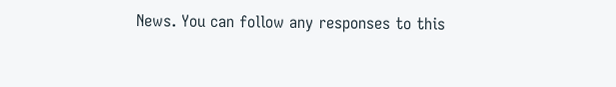News. You can follow any responses to this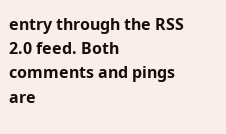entry through the RSS 2.0 feed. Both comments and pings are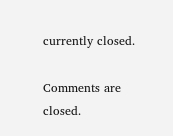currently closed.

Comments are closed.